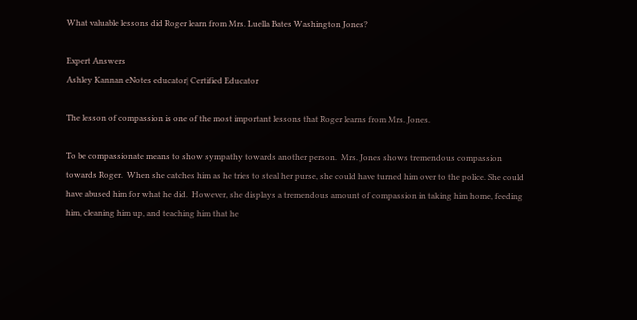What valuable lessons did Roger learn from Mrs. Luella Bates Washington Jones?

Expert Answers
Ashley Kannan eNotes educator| Certified Educator

The lesson of compassion is one of the most important lessons that Roger learns from Mrs. Jones.

To be compassionate means to show sympathy towards another person.  Mrs. Jones shows tremendous compassion towards Roger.  When she catches him as he tries to steal her purse, she could have turned him over to the police. She could have abused him for what he did.  However, she displays a tremendous amount of compassion in taking him home, feeding him, cleaning him up, and teaching him that he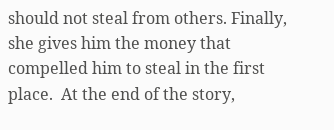should not steal from others. Finally, she gives him the money that compelled him to steal in the first place.  At the end of the story,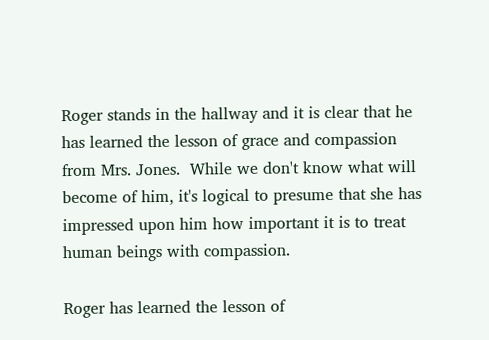Roger stands in the hallway and it is clear that he has learned the lesson of grace and compassion from Mrs. Jones.  While we don't know what will become of him, it's logical to presume that she has impressed upon him how important it is to treat human beings with compassion.

Roger has learned the lesson of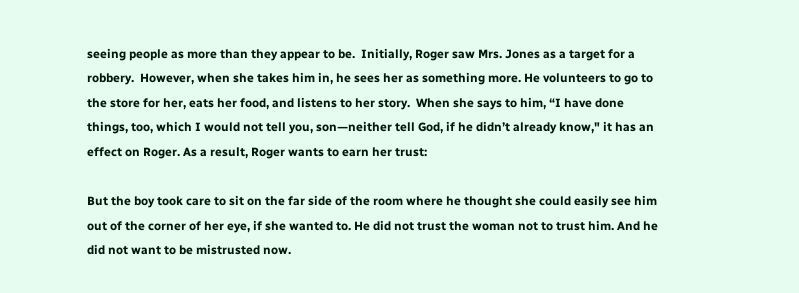seeing people as more than they appear to be.  Initially, Roger saw Mrs. Jones as a target for a robbery.  However, when she takes him in, he sees her as something more. He volunteers to go to the store for her, eats her food, and listens to her story.  When she says to him, “I have done things, too, which I would not tell you, son—neither tell God, if he didn’t already know," it has an effect on Roger. As a result, Roger wants to earn her trust:

But the boy took care to sit on the far side of the room where he thought she could easily see him out of the corner of her eye, if she wanted to. He did not trust the woman not to trust him. And he did not want to be mistrusted now.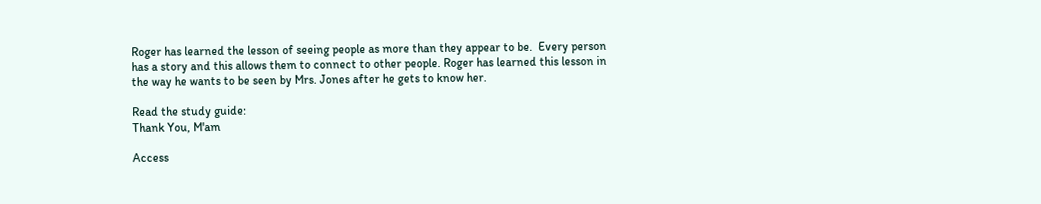Roger has learned the lesson of seeing people as more than they appear to be.  Every person has a story and this allows them to connect to other people. Roger has learned this lesson in the way he wants to be seen by Mrs. Jones after he gets to know her.

Read the study guide:
Thank You, M'am

Access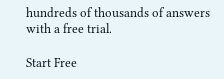hundreds of thousands of answers with a free trial.

Start Free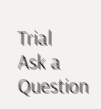Trial
Ask a Question